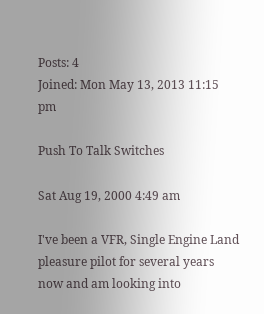Posts: 4
Joined: Mon May 13, 2013 11:15 pm

Push To Talk Switches

Sat Aug 19, 2000 4:49 am

I've been a VFR, Single Engine Land pleasure pilot for several years now and am looking into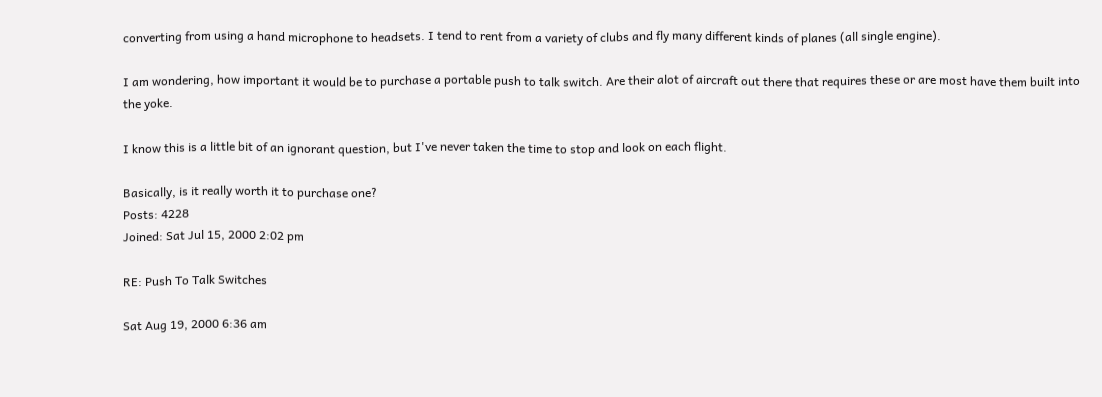converting from using a hand microphone to headsets. I tend to rent from a variety of clubs and fly many different kinds of planes (all single engine).

I am wondering, how important it would be to purchase a portable push to talk switch. Are their alot of aircraft out there that requires these or are most have them built into the yoke.

I know this is a little bit of an ignorant question, but I've never taken the time to stop and look on each flight.

Basically, is it really worth it to purchase one?
Posts: 4228
Joined: Sat Jul 15, 2000 2:02 pm

RE: Push To Talk Switches

Sat Aug 19, 2000 6:36 am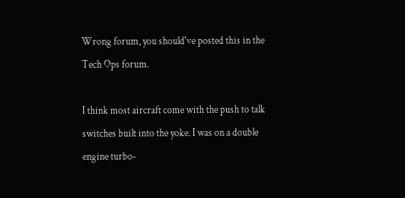Wrong forum, you should've posted this in the Tech Ops forum.

I think most aircraft come with the push to talk switches built into the yoke. I was on a double engine turbo-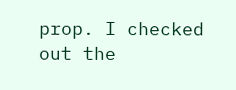prop. I checked out the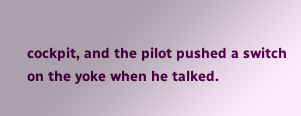cockpit, and the pilot pushed a switch on the yoke when he talked.